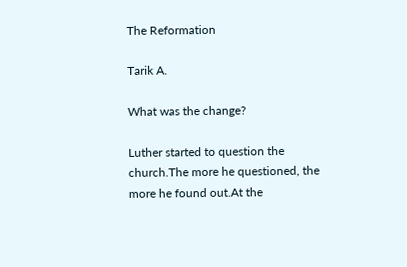The Reformation

Tarik A.

What was the change?

Luther started to question the church.The more he questioned, the more he found out.At the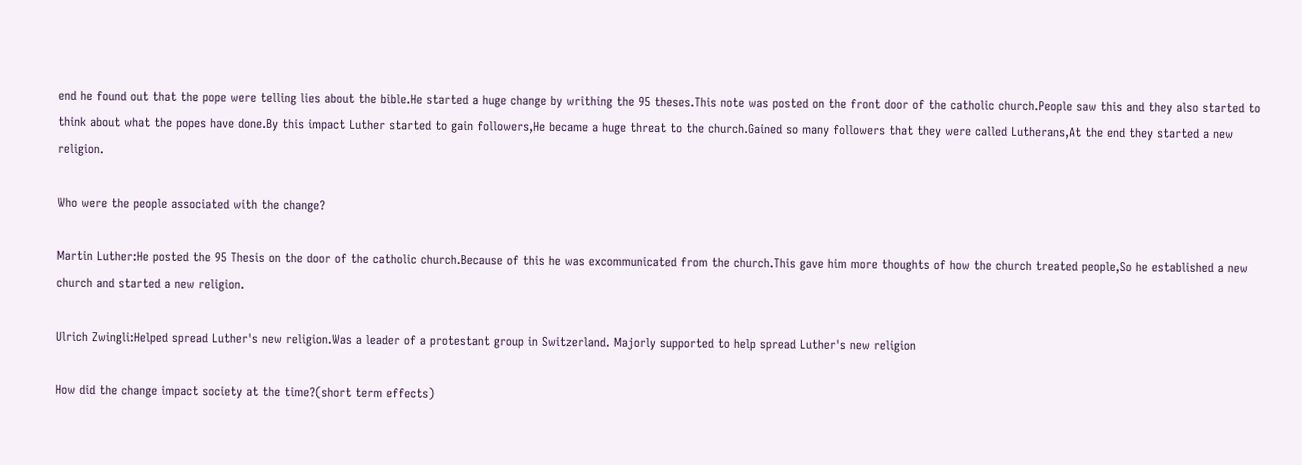end he found out that the pope were telling lies about the bible.He started a huge change by writhing the 95 theses.This note was posted on the front door of the catholic church.People saw this and they also started to think about what the popes have done.By this impact Luther started to gain followers,He became a huge threat to the church.Gained so many followers that they were called Lutherans,At the end they started a new religion.

Who were the people associated with the change?

Martin Luther:He posted the 95 Thesis on the door of the catholic church.Because of this he was excommunicated from the church.This gave him more thoughts of how the church treated people,So he established a new church and started a new religion.

Ulrich Zwingli:Helped spread Luther's new religion.Was a leader of a protestant group in Switzerland. Majorly supported to help spread Luther's new religion

How did the change impact society at the time?(short term effects)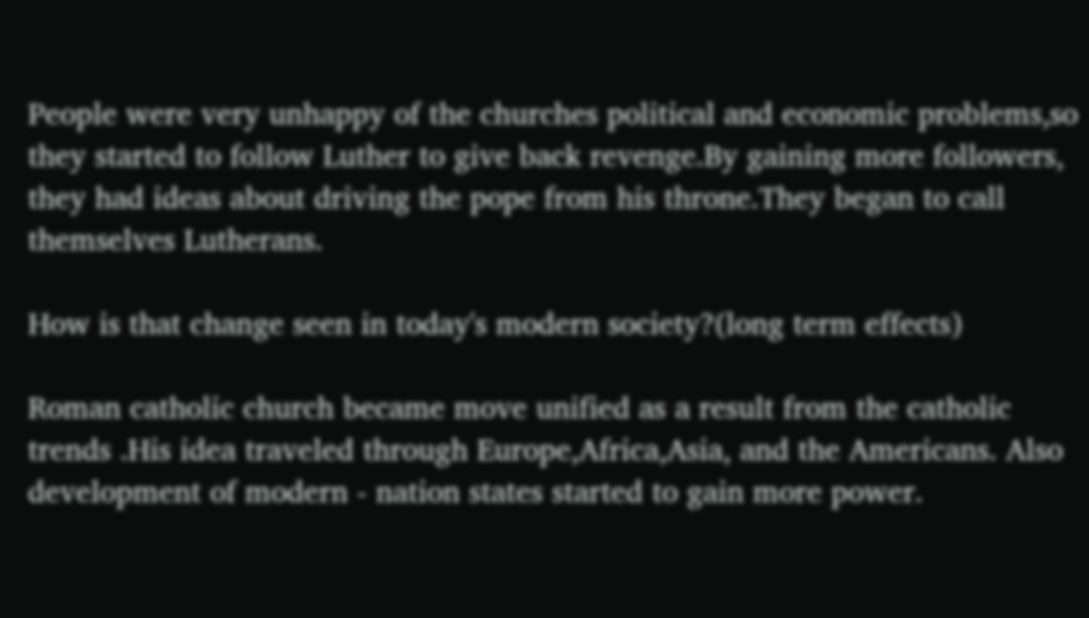People were very unhappy of the churches political and economic problems,so they started to follow Luther to give back revenge.By gaining more followers, they had ideas about driving the pope from his throne.They began to call themselves Lutherans.

How is that change seen in today's modern society?(long term effects)

Roman catholic church became move unified as a result from the catholic trends .His idea traveled through Europe,Africa,Asia, and the Americans. Also development of modern - nation states started to gain more power.